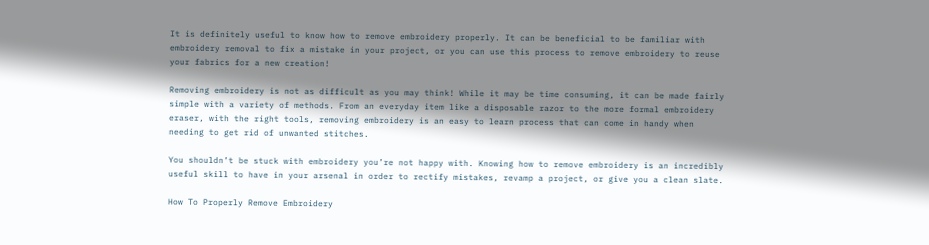It is definitely useful to know how to remove embroidery properly. It can be beneficial to be familiar with embroidery removal to fix a mistake in your project, or you can use this process to remove embroidery to reuse your fabrics for a new creation!

Removing embroidery is not as difficult as you may think! While it may be time consuming, it can be made fairly simple with a variety of methods. From an everyday item like a disposable razor to the more formal embroidery eraser, with the right tools, removing embroidery is an easy to learn process that can come in handy when needing to get rid of unwanted stitches.

You shouldn’t be stuck with embroidery you’re not happy with. Knowing how to remove embroidery is an incredibly useful skill to have in your arsenal in order to rectify mistakes, revamp a project, or give you a clean slate.

How To Properly Remove Embroidery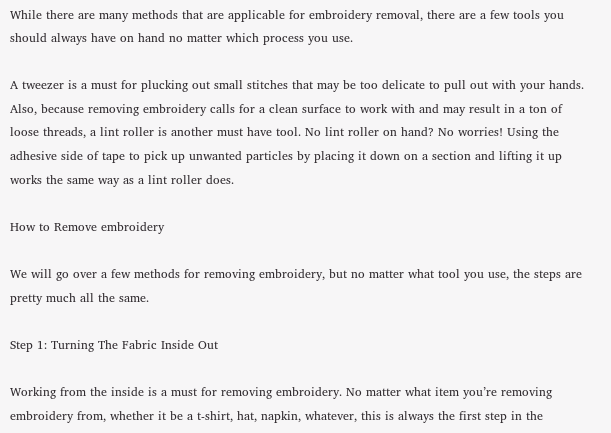While there are many methods that are applicable for embroidery removal, there are a few tools you should always have on hand no matter which process you use.

A tweezer is a must for plucking out small stitches that may be too delicate to pull out with your hands. Also, because removing embroidery calls for a clean surface to work with and may result in a ton of loose threads, a lint roller is another must have tool. No lint roller on hand? No worries! Using the adhesive side of tape to pick up unwanted particles by placing it down on a section and lifting it up works the same way as a lint roller does.

How to Remove embroidery

We will go over a few methods for removing embroidery, but no matter what tool you use, the steps are pretty much all the same.

Step 1: Turning The Fabric Inside Out

Working from the inside is a must for removing embroidery. No matter what item you’re removing embroidery from, whether it be a t-shirt, hat, napkin, whatever, this is always the first step in the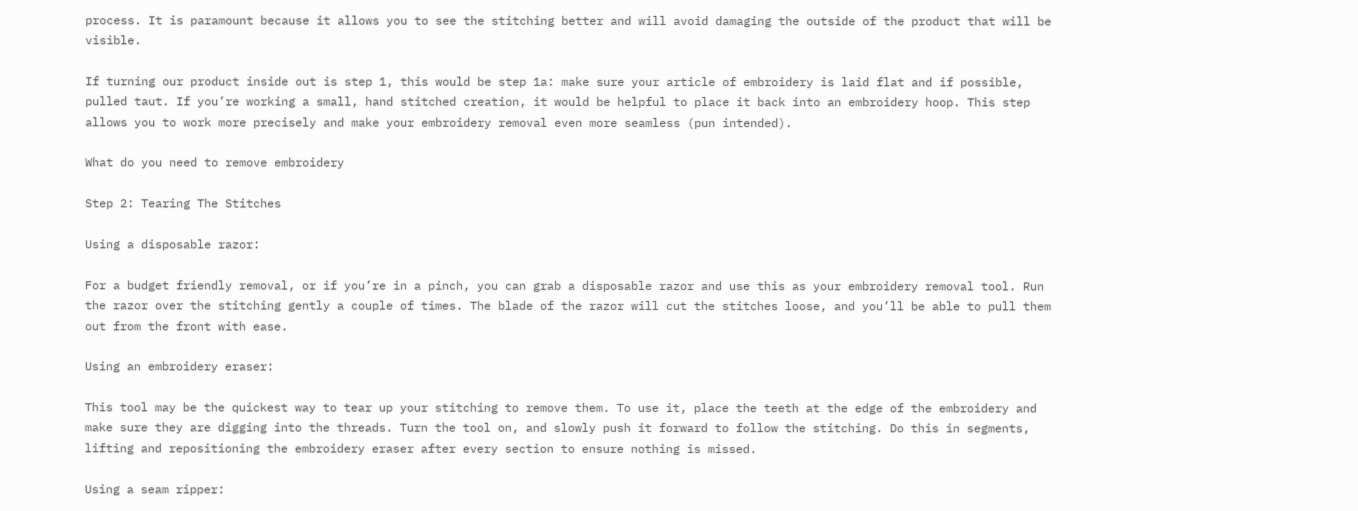process. It is paramount because it allows you to see the stitching better and will avoid damaging the outside of the product that will be visible.

If turning our product inside out is step 1, this would be step 1a: make sure your article of embroidery is laid flat and if possible, pulled taut. If you’re working a small, hand stitched creation, it would be helpful to place it back into an embroidery hoop. This step allows you to work more precisely and make your embroidery removal even more seamless (pun intended).

What do you need to remove embroidery

Step 2: Tearing The Stitches

Using a disposable razor:

For a budget friendly removal, or if you’re in a pinch, you can grab a disposable razor and use this as your embroidery removal tool. Run the razor over the stitching gently a couple of times. The blade of the razor will cut the stitches loose, and you’ll be able to pull them out from the front with ease.

Using an embroidery eraser:

This tool may be the quickest way to tear up your stitching to remove them. To use it, place the teeth at the edge of the embroidery and make sure they are digging into the threads. Turn the tool on, and slowly push it forward to follow the stitching. Do this in segments, lifting and repositioning the embroidery eraser after every section to ensure nothing is missed.

Using a seam ripper: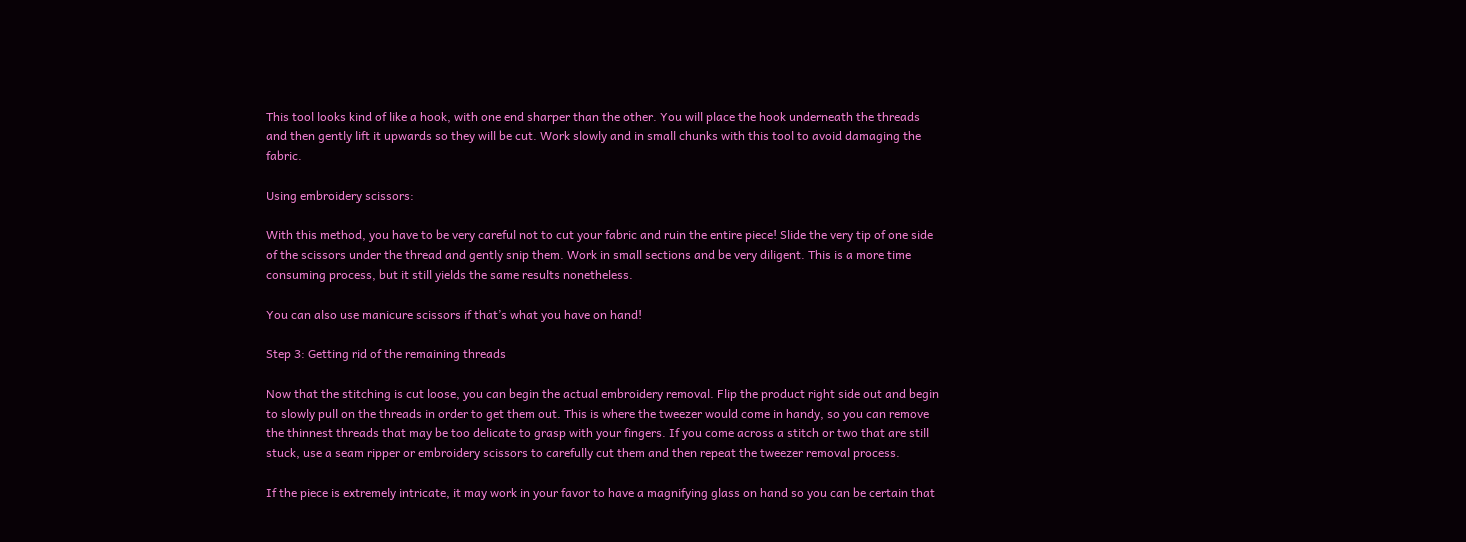This tool looks kind of like a hook, with one end sharper than the other. You will place the hook underneath the threads and then gently lift it upwards so they will be cut. Work slowly and in small chunks with this tool to avoid damaging the fabric.

Using embroidery scissors:

With this method, you have to be very careful not to cut your fabric and ruin the entire piece! Slide the very tip of one side of the scissors under the thread and gently snip them. Work in small sections and be very diligent. This is a more time consuming process, but it still yields the same results nonetheless.

You can also use manicure scissors if that’s what you have on hand!

Step 3: Getting rid of the remaining threads

Now that the stitching is cut loose, you can begin the actual embroidery removal. Flip the product right side out and begin to slowly pull on the threads in order to get them out. This is where the tweezer would come in handy, so you can remove the thinnest threads that may be too delicate to grasp with your fingers. If you come across a stitch or two that are still stuck, use a seam ripper or embroidery scissors to carefully cut them and then repeat the tweezer removal process.

If the piece is extremely intricate, it may work in your favor to have a magnifying glass on hand so you can be certain that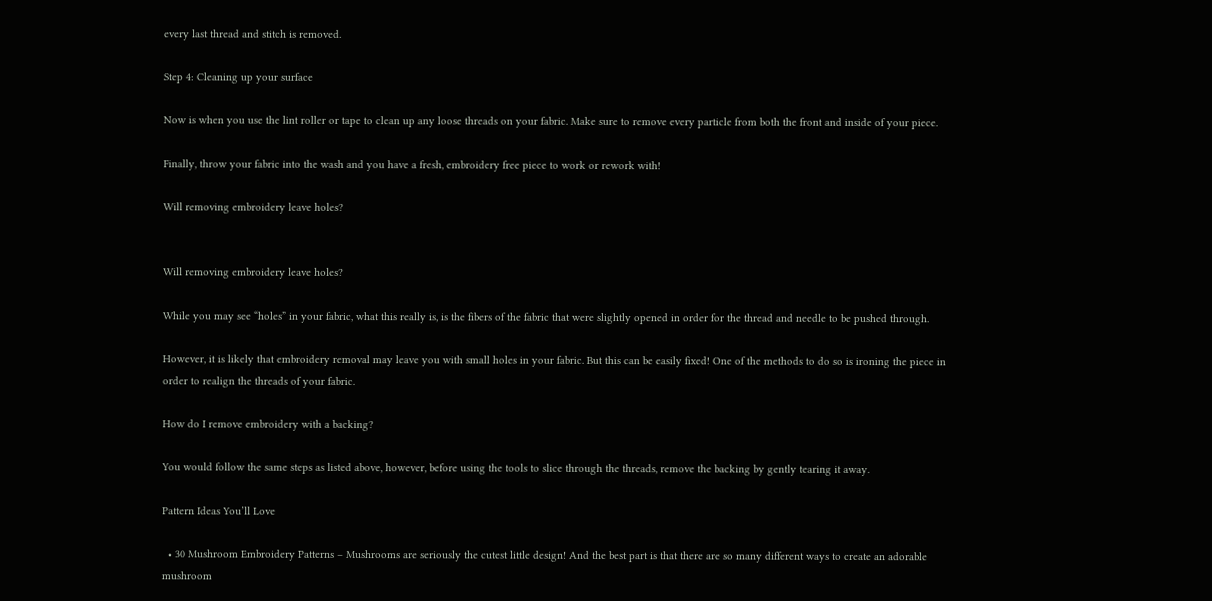every last thread and stitch is removed.

Step 4: Cleaning up your surface

Now is when you use the lint roller or tape to clean up any loose threads on your fabric. Make sure to remove every particle from both the front and inside of your piece.

Finally, throw your fabric into the wash and you have a fresh, embroidery free piece to work or rework with!

Will removing embroidery leave holes?


Will removing embroidery leave holes?

While you may see “holes” in your fabric, what this really is, is the fibers of the fabric that were slightly opened in order for the thread and needle to be pushed through.

However, it is likely that embroidery removal may leave you with small holes in your fabric. But this can be easily fixed! One of the methods to do so is ironing the piece in order to realign the threads of your fabric.

How do I remove embroidery with a backing?

You would follow the same steps as listed above, however, before using the tools to slice through the threads, remove the backing by gently tearing it away.

Pattern Ideas You’ll Love

  • 30 Mushroom Embroidery Patterns – Mushrooms are seriously the cutest little design! And the best part is that there are so many different ways to create an adorable mushroom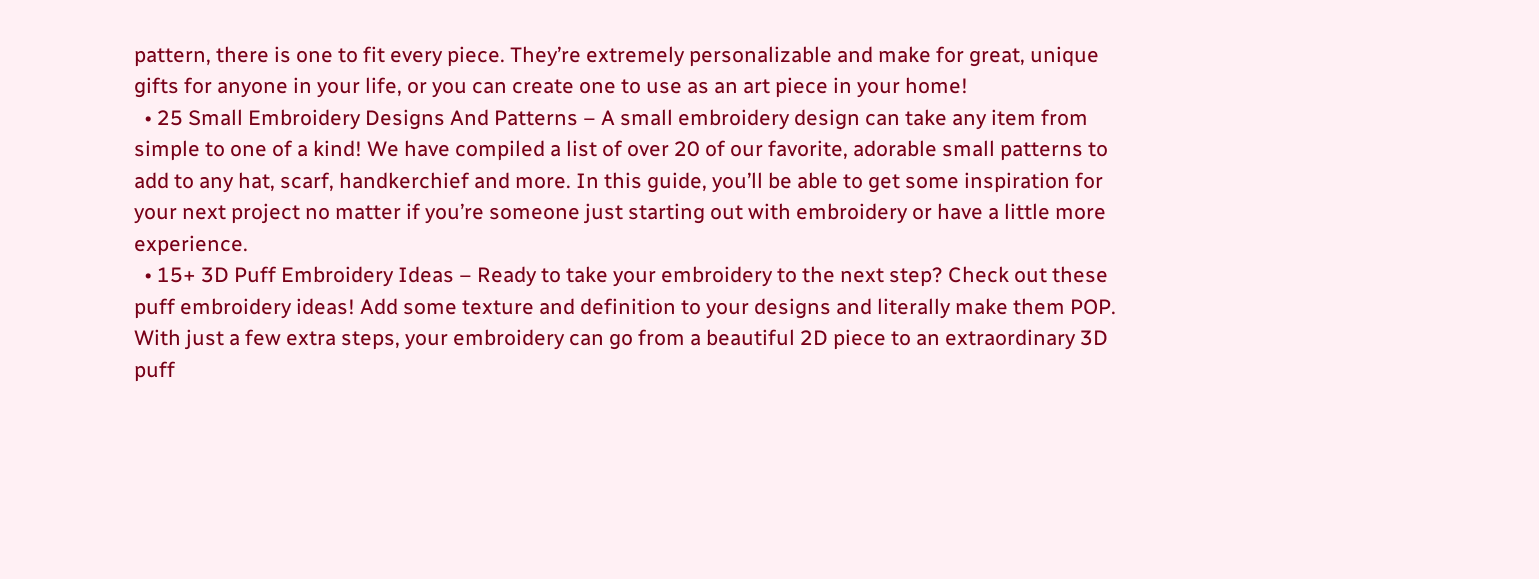pattern, there is one to fit every piece. They’re extremely personalizable and make for great, unique gifts for anyone in your life, or you can create one to use as an art piece in your home!
  • 25 Small Embroidery Designs And Patterns – A small embroidery design can take any item from simple to one of a kind! We have compiled a list of over 20 of our favorite, adorable small patterns to add to any hat, scarf, handkerchief and more. In this guide, you’ll be able to get some inspiration for your next project no matter if you’re someone just starting out with embroidery or have a little more experience.
  • 15+ 3D Puff Embroidery Ideas – Ready to take your embroidery to the next step? Check out these puff embroidery ideas! Add some texture and definition to your designs and literally make them POP. With just a few extra steps, your embroidery can go from a beautiful 2D piece to an extraordinary 3D puff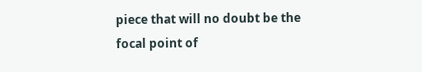piece that will no doubt be the focal point of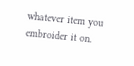whatever item you embroider it on.